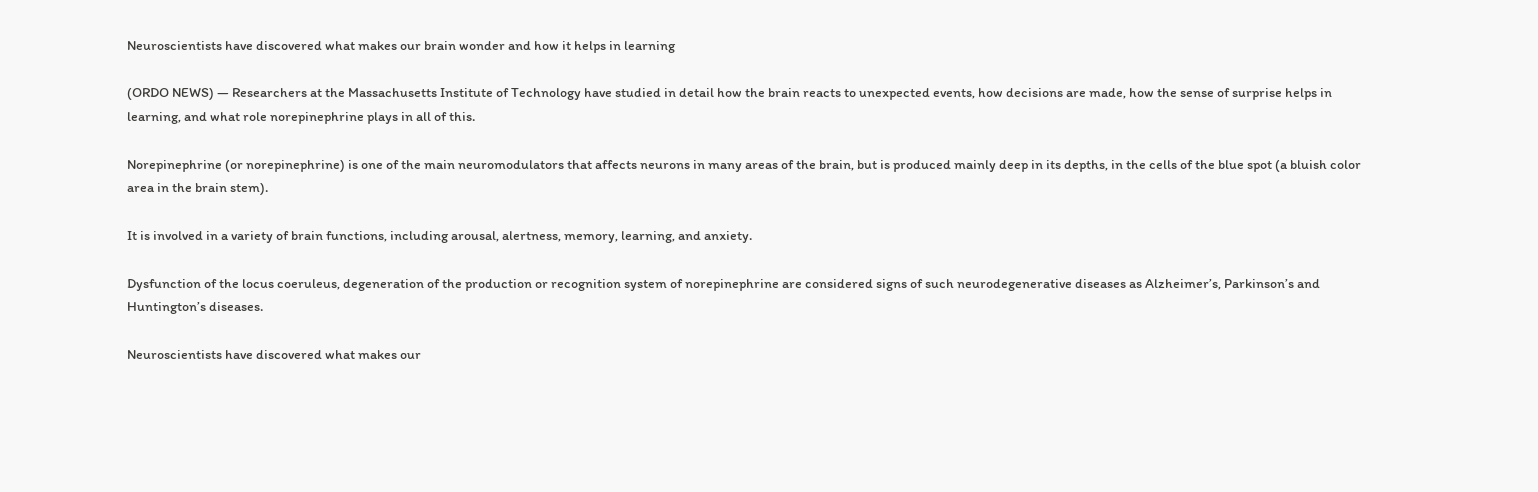Neuroscientists have discovered what makes our brain wonder and how it helps in learning

(ORDO NEWS) — Researchers at the Massachusetts Institute of Technology have studied in detail how the brain reacts to unexpected events, how decisions are made, how the sense of surprise helps in learning, and what role norepinephrine plays in all of this.

Norepinephrine (or norepinephrine) is one of the main neuromodulators that affects neurons in many areas of the brain, but is produced mainly deep in its depths, in the cells of the blue spot (a bluish color area in the brain stem).

It is involved in a variety of brain functions, including arousal, alertness, memory, learning, and anxiety.

Dysfunction of the locus coeruleus, degeneration of the production or recognition system of norepinephrine are considered signs of such neurodegenerative diseases as Alzheimer’s, Parkinson’s and Huntington’s diseases.

Neuroscientists have discovered what makes our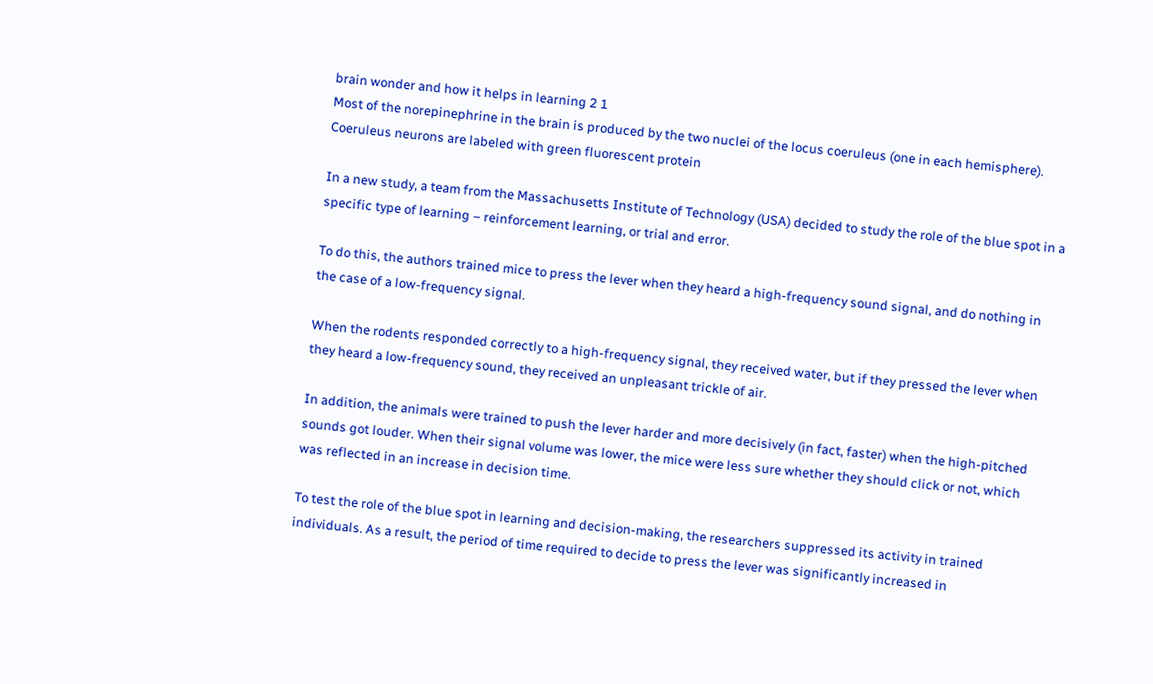brain wonder and how it helps in learning 2 1
Most of the norepinephrine in the brain is produced by the two nuclei of the locus coeruleus (one in each hemisphere). Coeruleus neurons are labeled with green fluorescent protein

In a new study, a team from the Massachusetts Institute of Technology (USA) decided to study the role of the blue spot in a specific type of learning – reinforcement learning, or trial and error.

To do this, the authors trained mice to press the lever when they heard a high-frequency sound signal, and do nothing in the case of a low-frequency signal.

When the rodents responded correctly to a high-frequency signal, they received water, but if they pressed the lever when they heard a low-frequency sound, they received an unpleasant trickle of air.

In addition, the animals were trained to push the lever harder and more decisively (in fact, faster) when the high-pitched sounds got louder. When their signal volume was lower, the mice were less sure whether they should click or not, which was reflected in an increase in decision time.

To test the role of the blue spot in learning and decision-making, the researchers suppressed its activity in trained individuals. As a result, the period of time required to decide to press the lever was significantly increased in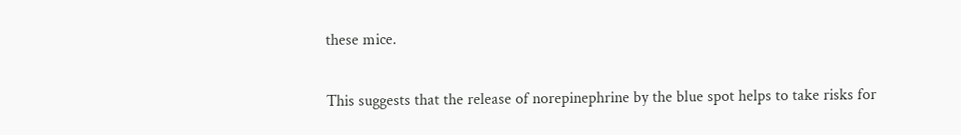these mice.

This suggests that the release of norepinephrine by the blue spot helps to take risks for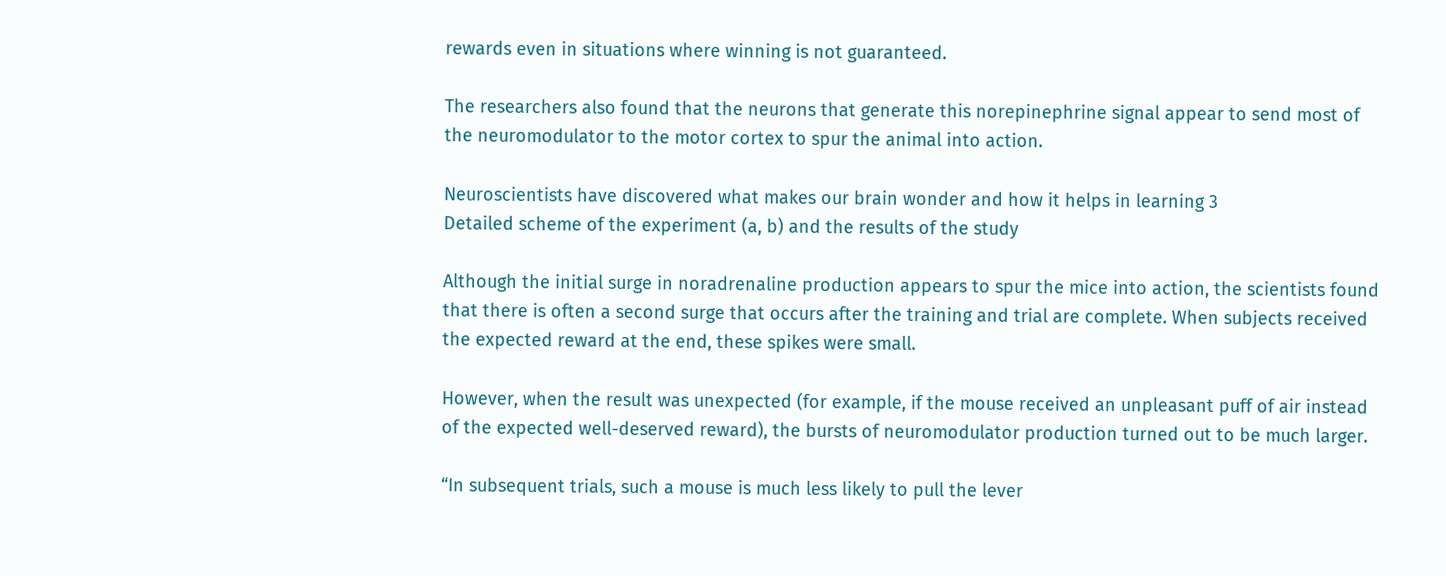rewards even in situations where winning is not guaranteed.

The researchers also found that the neurons that generate this norepinephrine signal appear to send most of the neuromodulator to the motor cortex to spur the animal into action.

Neuroscientists have discovered what makes our brain wonder and how it helps in learning 3
Detailed scheme of the experiment (a, b) and the results of the study

Although the initial surge in noradrenaline production appears to spur the mice into action, the scientists found that there is often a second surge that occurs after the training and trial are complete. When subjects received the expected reward at the end, these spikes were small.

However, when the result was unexpected (for example, if the mouse received an unpleasant puff of air instead of the expected well-deserved reward), the bursts of neuromodulator production turned out to be much larger.

“In subsequent trials, such a mouse is much less likely to pull the lever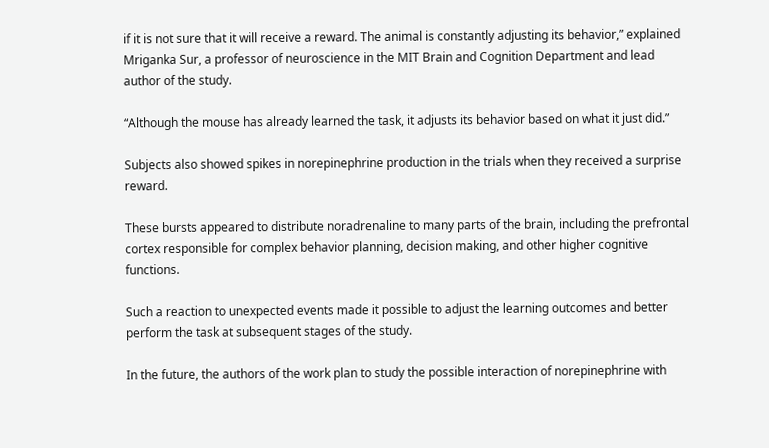if it is not sure that it will receive a reward. The animal is constantly adjusting its behavior,” explained Mriganka Sur, a professor of neuroscience in the MIT Brain and Cognition Department and lead author of the study.

“Although the mouse has already learned the task, it adjusts its behavior based on what it just did.”

Subjects also showed spikes in norepinephrine production in the trials when they received a surprise reward.

These bursts appeared to distribute noradrenaline to many parts of the brain, including the prefrontal cortex responsible for complex behavior planning, decision making, and other higher cognitive functions.

Such a reaction to unexpected events made it possible to adjust the learning outcomes and better perform the task at subsequent stages of the study.

In the future, the authors of the work plan to study the possible interaction of norepinephrine with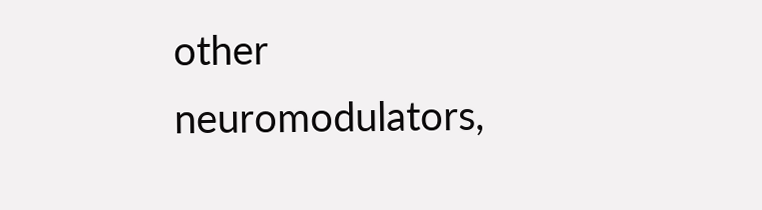other neuromodulators,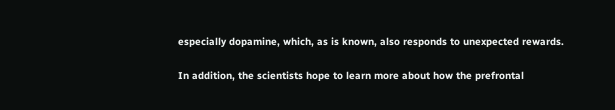especially dopamine, which, as is known, also responds to unexpected rewards.

In addition, the scientists hope to learn more about how the prefrontal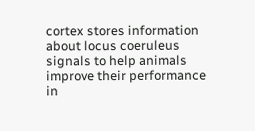cortex stores information about locus coeruleus signals to help animals improve their performance in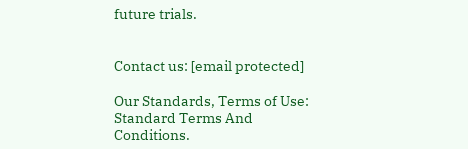future trials.


Contact us: [email protected]

Our Standards, Terms of Use: Standard Terms And Conditions.